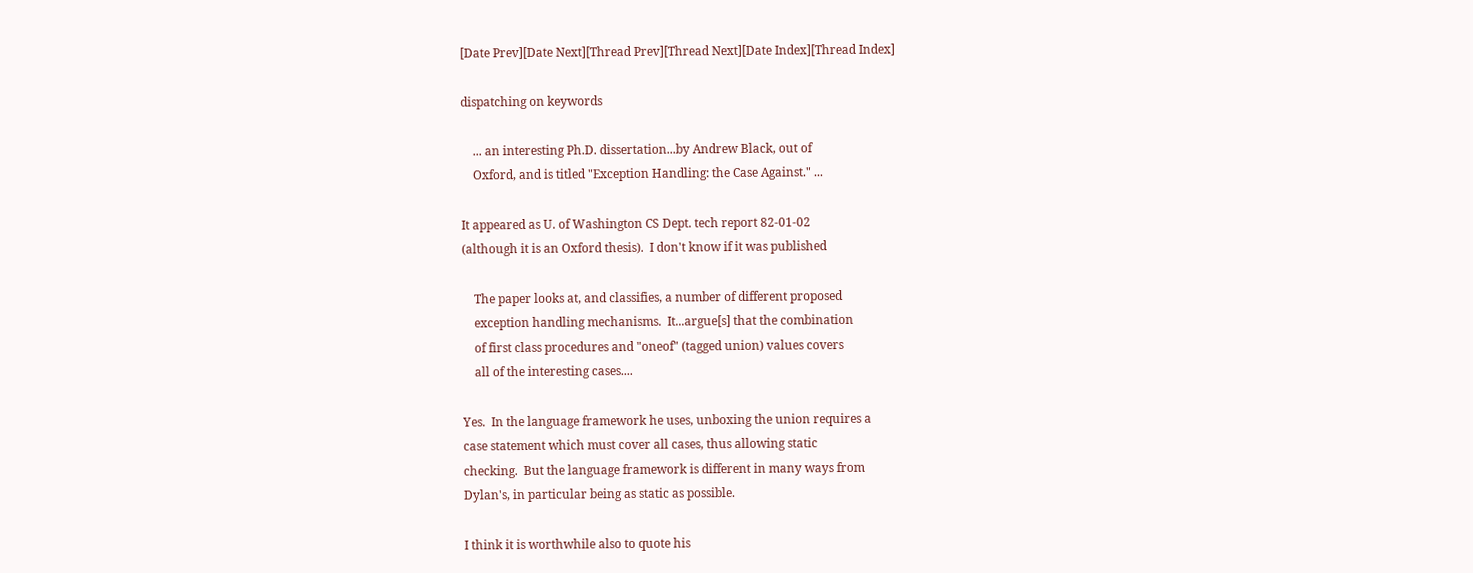[Date Prev][Date Next][Thread Prev][Thread Next][Date Index][Thread Index]

dispatching on keywords

    ... an interesting Ph.D. dissertation...by Andrew Black, out of
    Oxford, and is titled "Exception Handling: the Case Against." ...

It appeared as U. of Washington CS Dept. tech report 82-01-02
(although it is an Oxford thesis).  I don't know if it was published

    The paper looks at, and classifies, a number of different proposed
    exception handling mechanisms.  It...argue[s] that the combination
    of first class procedures and "oneof" (tagged union) values covers
    all of the interesting cases....

Yes.  In the language framework he uses, unboxing the union requires a
case statement which must cover all cases, thus allowing static
checking.  But the language framework is different in many ways from
Dylan's, in particular being as static as possible.

I think it is worthwhile also to quote his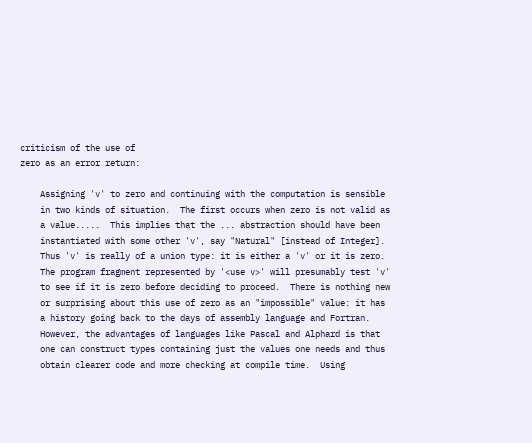criticism of the use of
zero as an error return:

    Assigning 'v' to zero and continuing with the computation is sensible
    in two kinds of situation.  The first occurs when zero is not valid as
    a value.....  This implies that the ... abstraction should have been
    instantiated with some other 'v', say "Natural" [instead of Integer].
    Thus 'v' is really of a union type: it is either a 'v' or it is zero.
    The program fragment represented by '<use v>' will presumably test 'v'
    to see if it is zero before deciding to proceed.  There is nothing new
    or surprising about this use of zero as an "impossible" value: it has
    a history going back to the days of assembly language and Fortran.
    However, the advantages of languages like Pascal and Alphard is that
    one can construct types containing just the values one needs and thus
    obtain clearer code and more checking at compile time.  Using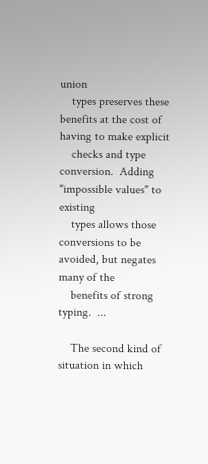union
    types preserves these benefits at the cost of having to make explicit
    checks and type conversion.  Adding "impossible values" to existing
    types allows those conversions to be avoided, but negates many of the
    benefits of strong typing.  ...

    The second kind of situation in which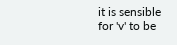it is sensible for 'v' to be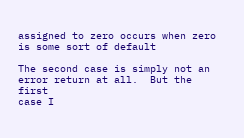assigned to zero occurs when zero is some sort of default

The second case is simply not an error return at all.  But the first
case I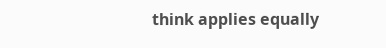think applies equally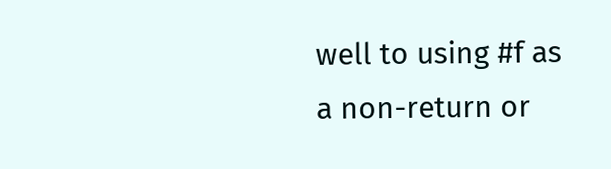well to using #f as a non-return or